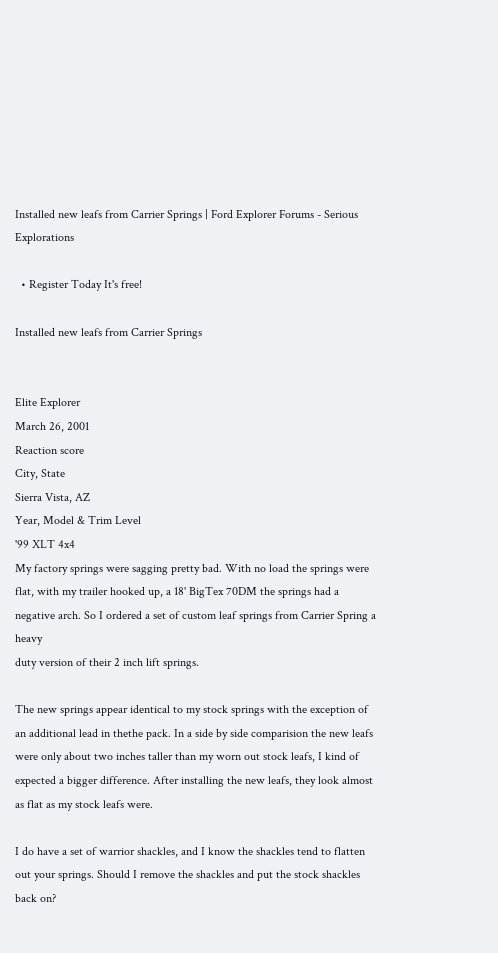Installed new leafs from Carrier Springs | Ford Explorer Forums - Serious Explorations

  • Register Today It's free!

Installed new leafs from Carrier Springs


Elite Explorer
March 26, 2001
Reaction score
City, State
Sierra Vista, AZ
Year, Model & Trim Level
'99 XLT 4x4
My factory springs were sagging pretty bad. With no load the springs were flat, with my trailer hooked up, a 18' BigTex 70DM the springs had a negative arch. So I ordered a set of custom leaf springs from Carrier Spring a heavy
duty version of their 2 inch lift springs.

The new springs appear identical to my stock springs with the exception of an additional lead in thethe pack. In a side by side comparision the new leafs were only about two inches taller than my worn out stock leafs, I kind of expected a bigger difference. After installing the new leafs, they look almost as flat as my stock leafs were.

I do have a set of warrior shackles, and I know the shackles tend to flatten out your springs. Should I remove the shackles and put the stock shackles back on?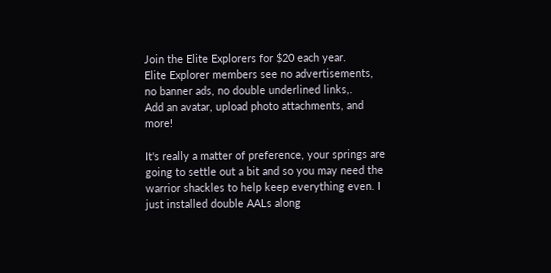Join the Elite Explorers for $20 each year.
Elite Explorer members see no advertisements, no banner ads, no double underlined links,.
Add an avatar, upload photo attachments, and more!

It's really a matter of preference, your springs are going to settle out a bit and so you may need the warrior shackles to help keep everything even. I just installed double AALs along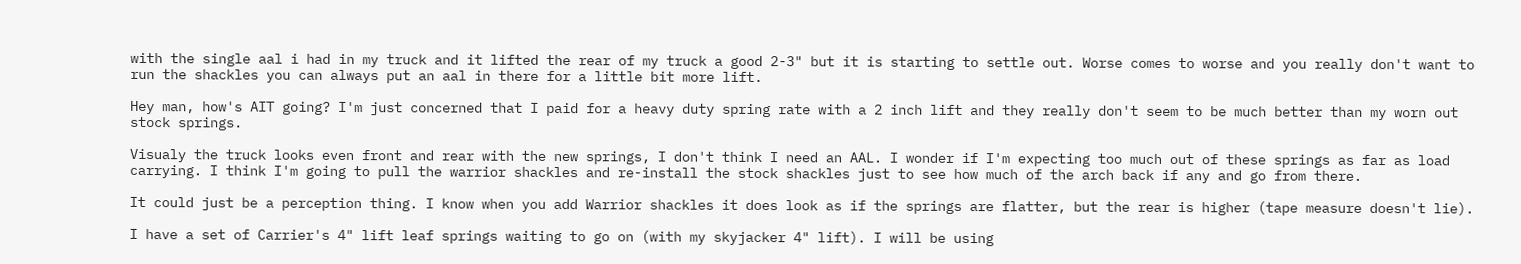with the single aal i had in my truck and it lifted the rear of my truck a good 2-3" but it is starting to settle out. Worse comes to worse and you really don't want to run the shackles you can always put an aal in there for a little bit more lift.

Hey man, how's AIT going? I'm just concerned that I paid for a heavy duty spring rate with a 2 inch lift and they really don't seem to be much better than my worn out stock springs.

Visualy the truck looks even front and rear with the new springs, I don't think I need an AAL. I wonder if I'm expecting too much out of these springs as far as load carrying. I think I'm going to pull the warrior shackles and re-install the stock shackles just to see how much of the arch back if any and go from there.

It could just be a perception thing. I know when you add Warrior shackles it does look as if the springs are flatter, but the rear is higher (tape measure doesn't lie).

I have a set of Carrier's 4" lift leaf springs waiting to go on (with my skyjacker 4" lift). I will be using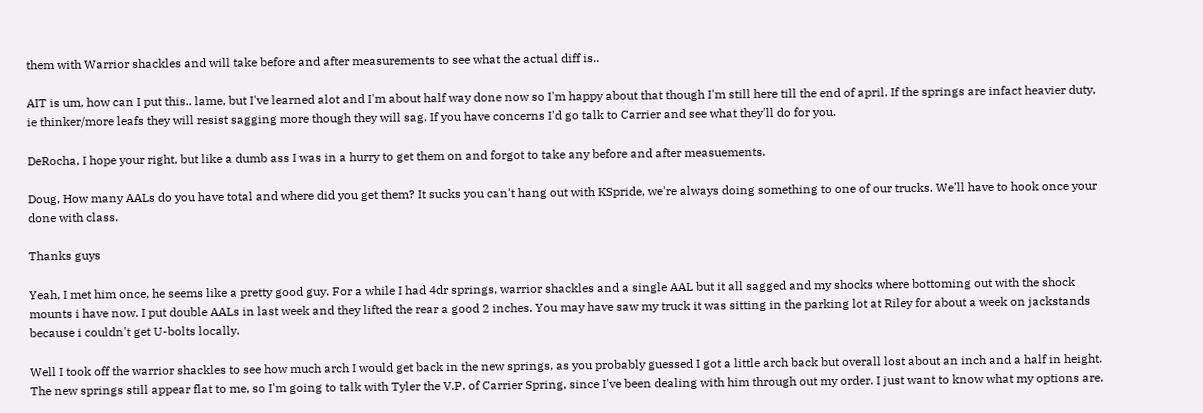them with Warrior shackles and will take before and after measurements to see what the actual diff is..

AIT is um, how can I put this.. lame, but I've learned alot and I'm about half way done now so I'm happy about that though I'm still here till the end of april. If the springs are infact heavier duty, ie thinker/more leafs they will resist sagging more though they will sag. If you have concerns I'd go talk to Carrier and see what they'll do for you.

DeRocha, I hope your right, but like a dumb ass I was in a hurry to get them on and forgot to take any before and after measuements.

Doug, How many AALs do you have total and where did you get them? It sucks you can't hang out with KSpride, we're always doing something to one of our trucks. We'll have to hook once your done with class.

Thanks guys

Yeah, I met him once, he seems like a pretty good guy. For a while I had 4dr springs, warrior shackles and a single AAL but it all sagged and my shocks where bottoming out with the shock mounts i have now. I put double AALs in last week and they lifted the rear a good 2 inches. You may have saw my truck it was sitting in the parking lot at Riley for about a week on jackstands because i couldn't get U-bolts locally.

Well I took off the warrior shackles to see how much arch I would get back in the new springs, as you probably guessed I got a little arch back but overall lost about an inch and a half in height. The new springs still appear flat to me, so I'm going to talk with Tyler the V.P. of Carrier Spring, since I've been dealing with him through out my order. I just want to know what my options are.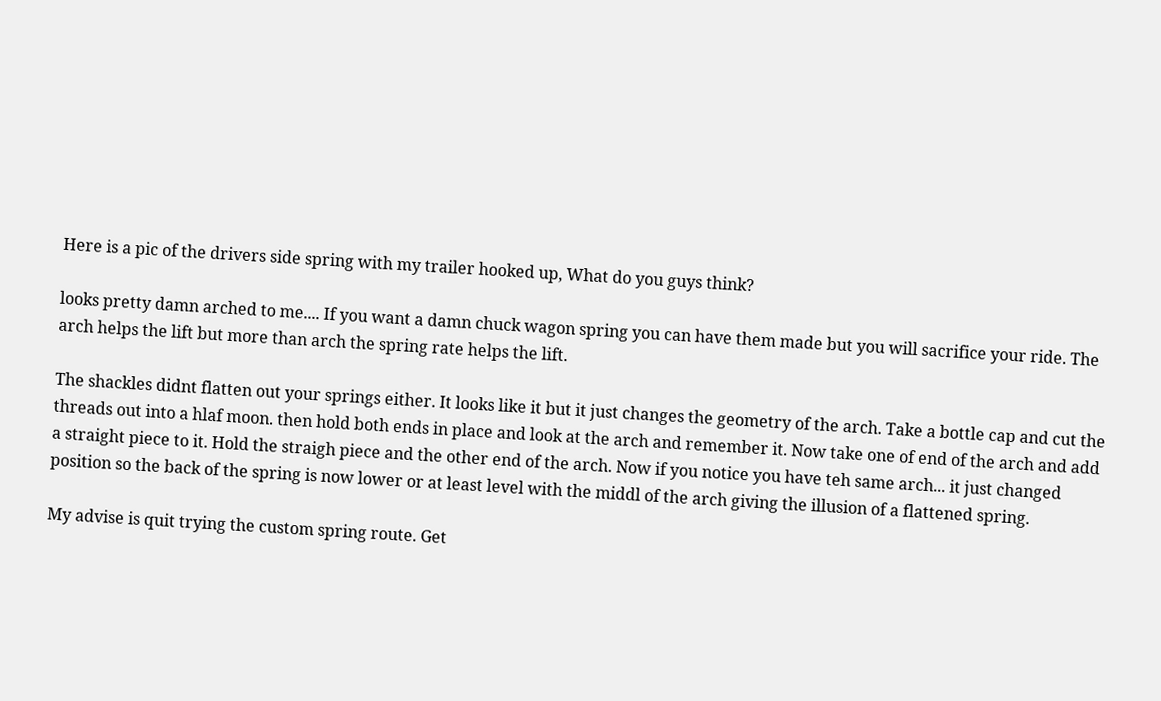Here is a pic of the drivers side spring with my trailer hooked up, What do you guys think?

looks pretty damn arched to me.... If you want a damn chuck wagon spring you can have them made but you will sacrifice your ride. The arch helps the lift but more than arch the spring rate helps the lift.

The shackles didnt flatten out your springs either. It looks like it but it just changes the geometry of the arch. Take a bottle cap and cut the threads out into a hlaf moon. then hold both ends in place and look at the arch and remember it. Now take one of end of the arch and add a straight piece to it. Hold the straigh piece and the other end of the arch. Now if you notice you have teh same arch... it just changed position so the back of the spring is now lower or at least level with the middl of the arch giving the illusion of a flattened spring.

My advise is quit trying the custom spring route. Get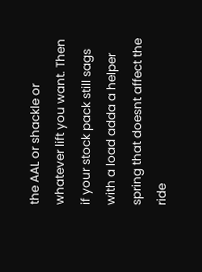the AAL or shackle or whatever lift you want. Then if your stock pack still sags with a load adda a helper spring that doesnt affect the ride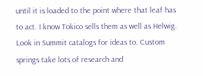until it is loaded to the point where that leaf has to act. I know Tokico sells them as well as Helwig. Look in Summit catalogs for ideas to. Custom springs take lots of research and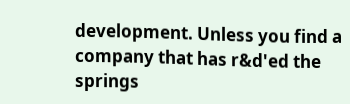development. Unless you find a company that has r&d'ed the springs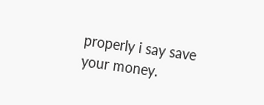properly i say save your money.